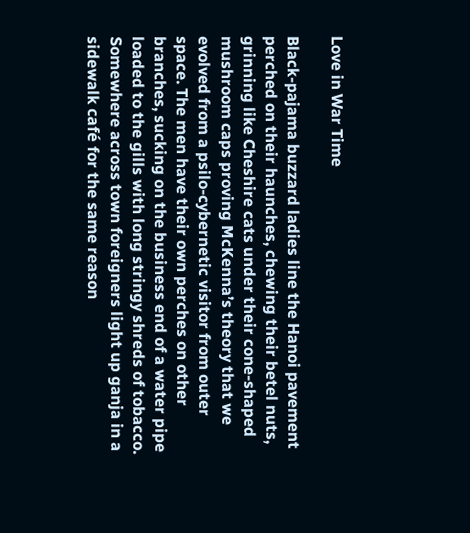Love in War Time

Black-pajama buzzard ladies line the Hanoi pavement perched on their haunches, chewing their betel nuts, grinning like Cheshire cats under their cone-shaped mushroom caps proving McKenna’s theory that we evolved from a psilo-cybernetic visitor from outer space. The men have their own perches on other branches, sucking on the business end of a water pipe loaded to the gills with long stringy shreds of tobacco. Somewhere across town foreigners light up ganja in a sidewalk café for the same reason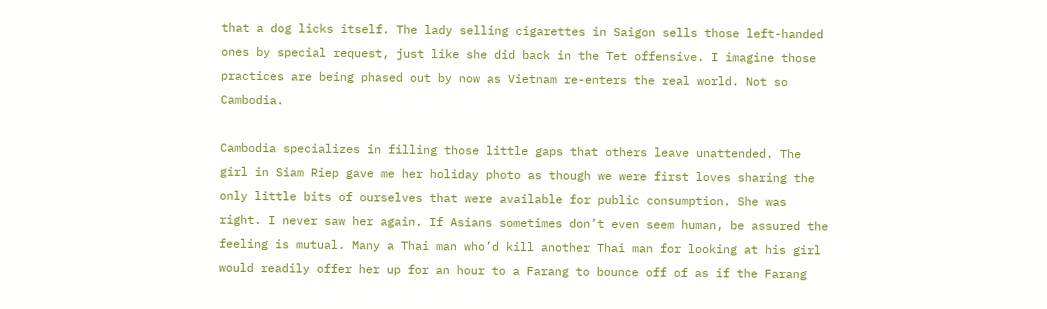that a dog licks itself. The lady selling cigarettes in Saigon sells those left-handed ones by special request, just like she did back in the Tet offensive. I imagine those practices are being phased out by now as Vietnam re-enters the real world. Not so Cambodia.

Cambodia specializes in filling those little gaps that others leave unattended. The girl in Siam Riep gave me her holiday photo as though we were first loves sharing the only little bits of ourselves that were available for public consumption. She was right. I never saw her again. If Asians sometimes don’t even seem human, be assured the feeling is mutual. Many a Thai man who’d kill another Thai man for looking at his girl would readily offer her up for an hour to a Farang to bounce off of as if the Farang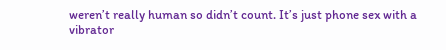weren’t really human so didn’t count. It’s just phone sex with a vibrator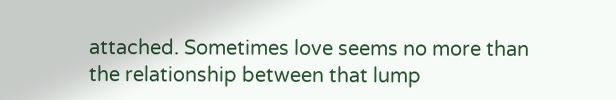attached. Sometimes love seems no more than the relationship between that lump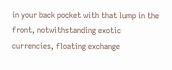in your back pocket with that lump in the front, notwithstanding exotic currencies, floating exchange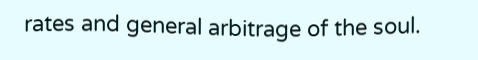rates and general arbitrage of the soul.